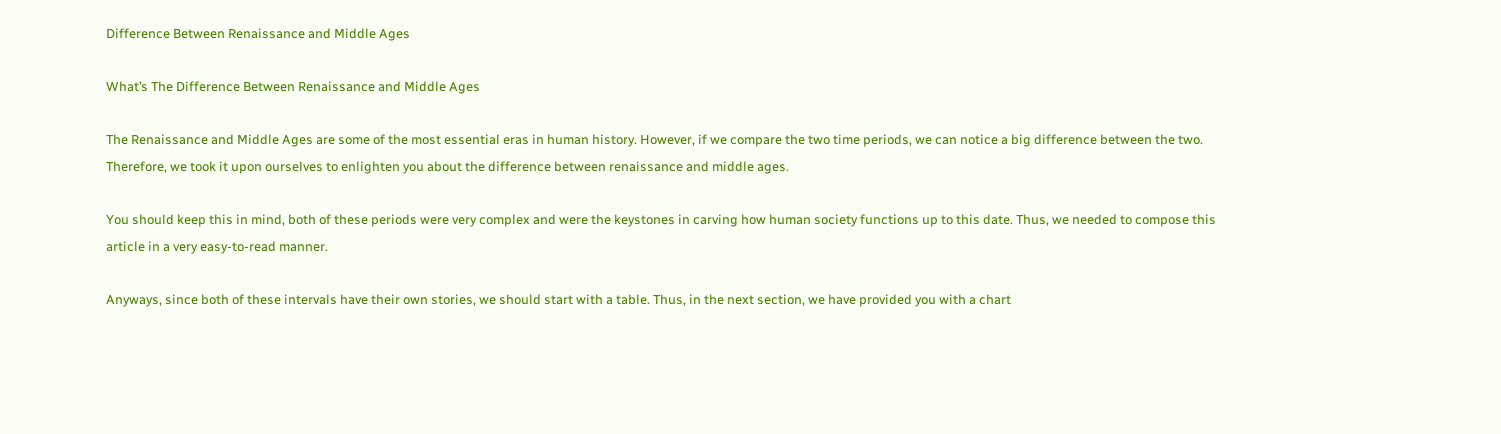Difference Between Renaissance and Middle Ages

What’s The Difference Between Renaissance and Middle Ages

The Renaissance and Middle Ages are some of the most essential eras in human history. However, if we compare the two time periods, we can notice a big difference between the two. Therefore, we took it upon ourselves to enlighten you about the difference between renaissance and middle ages.

You should keep this in mind, both of these periods were very complex and were the keystones in carving how human society functions up to this date. Thus, we needed to compose this article in a very easy-to-read manner.

Anyways, since both of these intervals have their own stories, we should start with a table. Thus, in the next section, we have provided you with a chart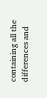containing all the differences and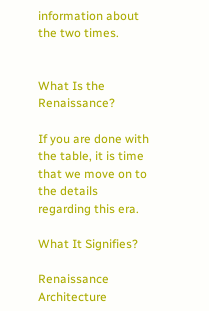information about the two times.


What Is the Renaissance?

If you are done with the table, it is time that we move on to the details regarding this era.

What It Signifies?

Renaissance Architecture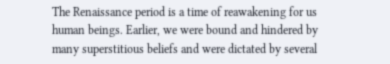The Renaissance period is a time of reawakening for us human beings. Earlier, we were bound and hindered by many superstitious beliefs and were dictated by several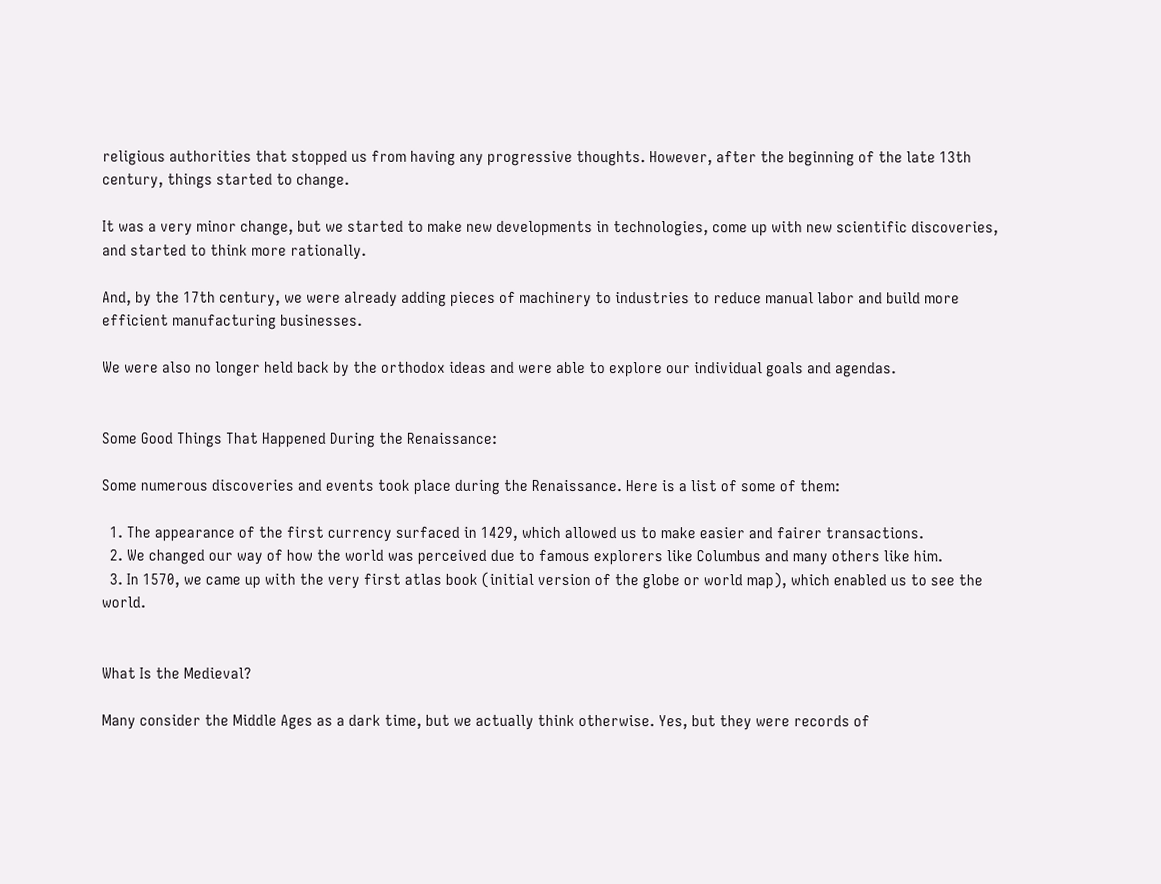religious authorities that stopped us from having any progressive thoughts. However, after the beginning of the late 13th century, things started to change.

It was a very minor change, but we started to make new developments in technologies, come up with new scientific discoveries, and started to think more rationally.

And, by the 17th century, we were already adding pieces of machinery to industries to reduce manual labor and build more efficient manufacturing businesses.

We were also no longer held back by the orthodox ideas and were able to explore our individual goals and agendas.


Some Good Things That Happened During the Renaissance:

Some numerous discoveries and events took place during the Renaissance. Here is a list of some of them:

  1. The appearance of the first currency surfaced in 1429, which allowed us to make easier and fairer transactions.
  2. We changed our way of how the world was perceived due to famous explorers like Columbus and many others like him.
  3. In 1570, we came up with the very first atlas book (initial version of the globe or world map), which enabled us to see the world.


What Is the Medieval?

Many consider the Middle Ages as a dark time, but we actually think otherwise. Yes, but they were records of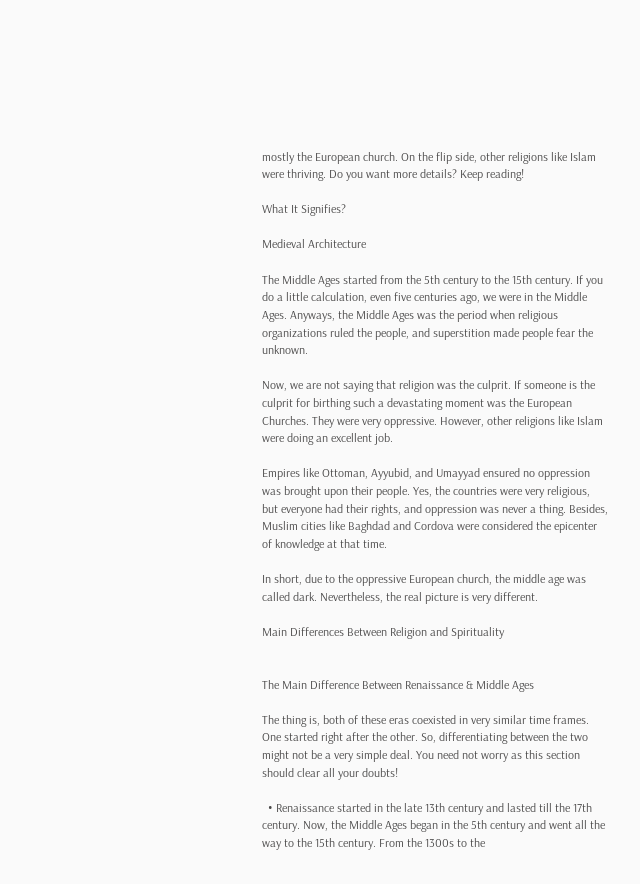mostly the European church. On the flip side, other religions like Islam were thriving. Do you want more details? Keep reading!

What It Signifies?

Medieval Architecture

The Middle Ages started from the 5th century to the 15th century. If you do a little calculation, even five centuries ago, we were in the Middle Ages. Anyways, the Middle Ages was the period when religious organizations ruled the people, and superstition made people fear the unknown.

Now, we are not saying that religion was the culprit. If someone is the culprit for birthing such a devastating moment was the European Churches. They were very oppressive. However, other religions like Islam were doing an excellent job.

Empires like Ottoman, Ayyubid, and Umayyad ensured no oppression was brought upon their people. Yes, the countries were very religious, but everyone had their rights, and oppression was never a thing. Besides, Muslim cities like Baghdad and Cordova were considered the epicenter of knowledge at that time.

In short, due to the oppressive European church, the middle age was called dark. Nevertheless, the real picture is very different.

Main Differences Between Religion and Spirituality


The Main Difference Between Renaissance & Middle Ages

The thing is, both of these eras coexisted in very similar time frames. One started right after the other. So, differentiating between the two might not be a very simple deal. You need not worry as this section should clear all your doubts!

  • Renaissance started in the late 13th century and lasted till the 17th century. Now, the Middle Ages began in the 5th century and went all the way to the 15th century. From the 1300s to the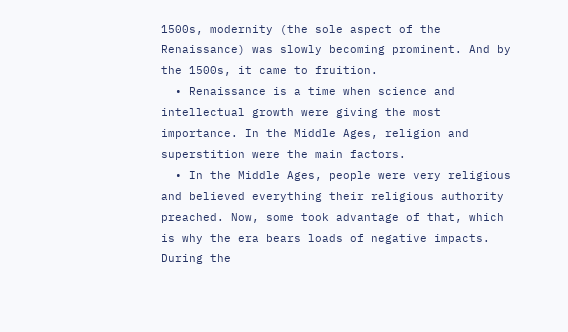1500s, modernity (the sole aspect of the Renaissance) was slowly becoming prominent. And by the 1500s, it came to fruition.
  • Renaissance is a time when science and intellectual growth were giving the most importance. In the Middle Ages, religion and superstition were the main factors.
  • In the Middle Ages, people were very religious and believed everything their religious authority preached. Now, some took advantage of that, which is why the era bears loads of negative impacts. During the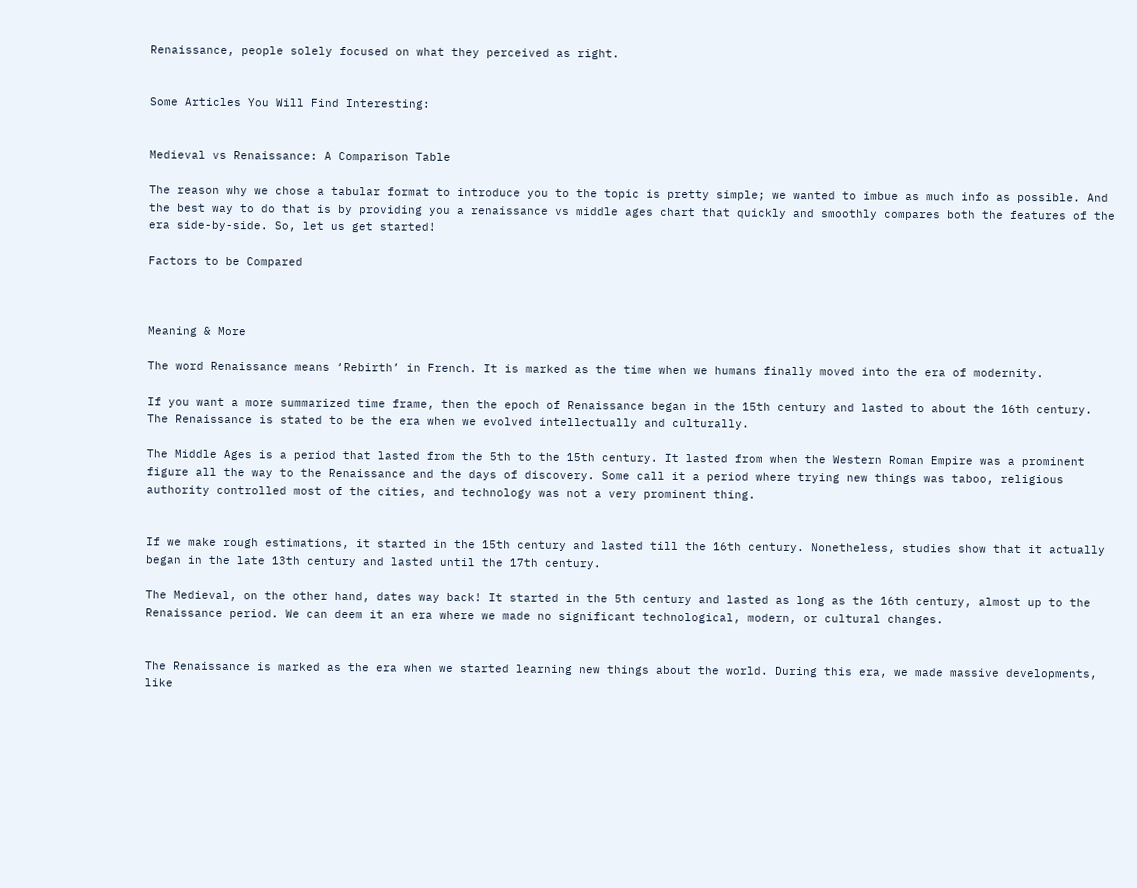Renaissance, people solely focused on what they perceived as right.


Some Articles You Will Find Interesting:


Medieval vs Renaissance: A Comparison Table

The reason why we chose a tabular format to introduce you to the topic is pretty simple; we wanted to imbue as much info as possible. And the best way to do that is by providing you a renaissance vs middle ages chart that quickly and smoothly compares both the features of the era side-by-side. So, let us get started!

Factors to be Compared



Meaning & More

The word Renaissance means ‘Rebirth’ in French. It is marked as the time when we humans finally moved into the era of modernity.

If you want a more summarized time frame, then the epoch of Renaissance began in the 15th century and lasted to about the 16th century. The Renaissance is stated to be the era when we evolved intellectually and culturally.

The Middle Ages is a period that lasted from the 5th to the 15th century. It lasted from when the Western Roman Empire was a prominent figure all the way to the Renaissance and the days of discovery. Some call it a period where trying new things was taboo, religious authority controlled most of the cities, and technology was not a very prominent thing.


If we make rough estimations, it started in the 15th century and lasted till the 16th century. Nonetheless, studies show that it actually began in the late 13th century and lasted until the 17th century.

The Medieval, on the other hand, dates way back! It started in the 5th century and lasted as long as the 16th century, almost up to the Renaissance period. We can deem it an era where we made no significant technological, modern, or cultural changes.


The Renaissance is marked as the era when we started learning new things about the world. During this era, we made massive developments, like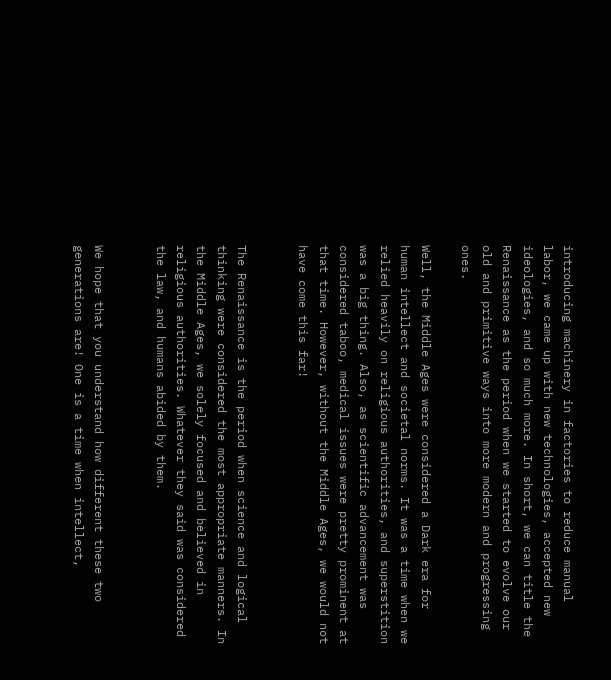introducing machinery in factories to reduce manual labor, we came up with new technologies, accepted new ideologies, and so much more. In short, we can title the Renaissance as the period when we started to evolve our old and primitive ways into more modern and progressing ones.

Well, the Middle Ages were considered a Dark era for human intellect and societal norms. It was a time when we relied heavily on religious authorities, and superstition was a big thing. Also, as scientific advancement was considered taboo, medical issues were pretty prominent at that time. However, without the Middle Ages, we would not have come this far!


The Renaissance is the period when science and logical thinking were considered the most appropriate manners. In the Middle Ages, we solely focused and believed in religious authorities. Whatever they said was considered the law, and humans abided by them.


We hope that you understand how different these two generations are! One is a time when intellect,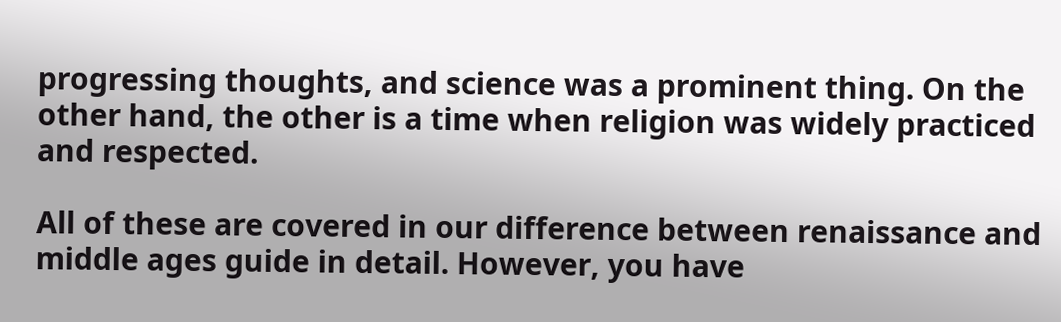progressing thoughts, and science was a prominent thing. On the other hand, the other is a time when religion was widely practiced and respected.

All of these are covered in our difference between renaissance and middle ages guide in detail. However, you have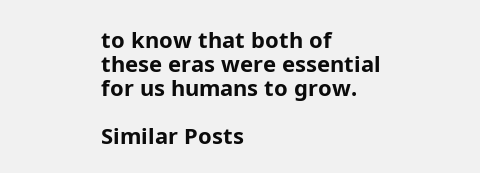to know that both of these eras were essential for us humans to grow.

Similar Posts